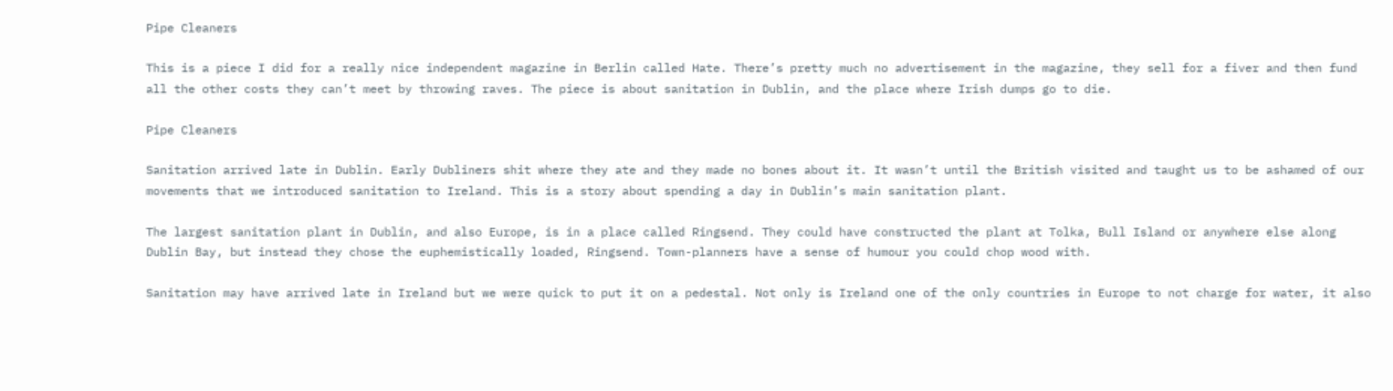Pipe Cleaners

This is a piece I did for a really nice independent magazine in Berlin called Hate. There’s pretty much no advertisement in the magazine, they sell for a fiver and then fund all the other costs they can’t meet by throwing raves. The piece is about sanitation in Dublin, and the place where Irish dumps go to die.

Pipe Cleaners

Sanitation arrived late in Dublin. Early Dubliners shit where they ate and they made no bones about it. It wasn’t until the British visited and taught us to be ashamed of our movements that we introduced sanitation to Ireland. This is a story about spending a day in Dublin’s main sanitation plant.

The largest sanitation plant in Dublin, and also Europe, is in a place called Ringsend. They could have constructed the plant at Tolka, Bull Island or anywhere else along Dublin Bay, but instead they chose the euphemistically loaded, Ringsend. Town-planners have a sense of humour you could chop wood with.

Sanitation may have arrived late in Ireland but we were quick to put it on a pedestal. Not only is Ireland one of the only countries in Europe to not charge for water, it also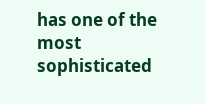has one of the most sophisticated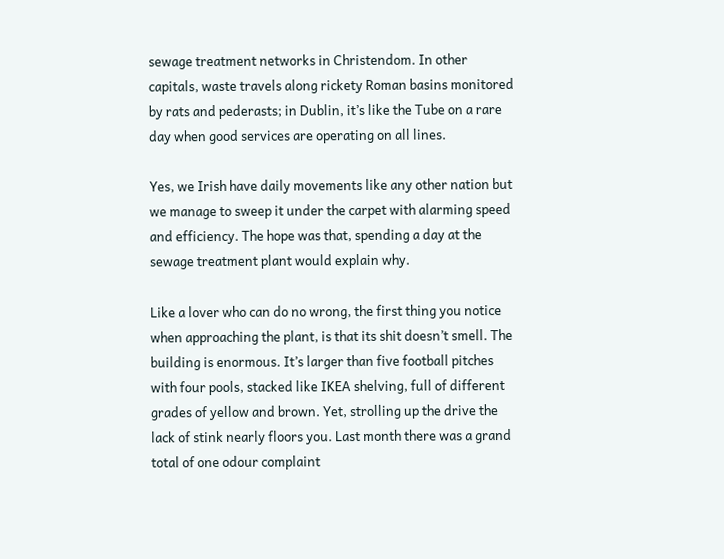sewage treatment networks in Christendom. In other capitals, waste travels along rickety Roman basins monitored by rats and pederasts; in Dublin, it’s like the Tube on a rare day when good services are operating on all lines.

Yes, we Irish have daily movements like any other nation but we manage to sweep it under the carpet with alarming speed and efficiency. The hope was that, spending a day at the sewage treatment plant would explain why.

Like a lover who can do no wrong, the first thing you notice when approaching the plant, is that its shit doesn’t smell. The building is enormous. It’s larger than five football pitches with four pools, stacked like IKEA shelving, full of different grades of yellow and brown. Yet, strolling up the drive the lack of stink nearly floors you. Last month there was a grand total of one odour complaint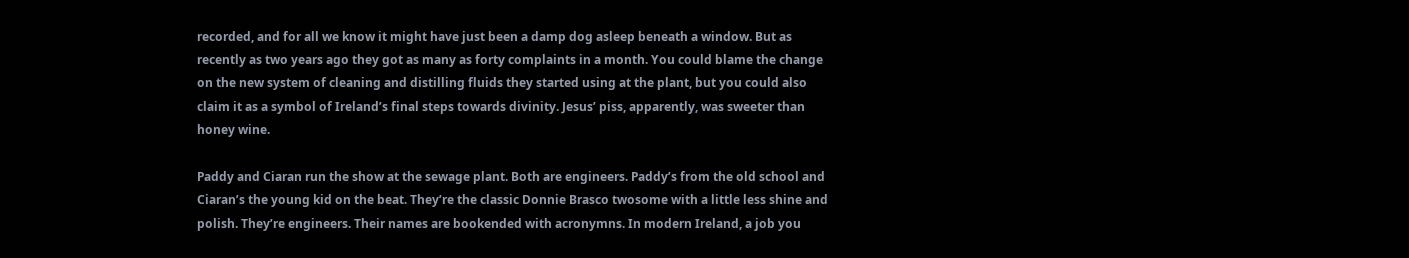recorded, and for all we know it might have just been a damp dog asleep beneath a window. But as recently as two years ago they got as many as forty complaints in a month. You could blame the change on the new system of cleaning and distilling fluids they started using at the plant, but you could also claim it as a symbol of Ireland’s final steps towards divinity. Jesus’ piss, apparently, was sweeter than honey wine.

Paddy and Ciaran run the show at the sewage plant. Both are engineers. Paddy’s from the old school and Ciaran’s the young kid on the beat. They’re the classic Donnie Brasco twosome with a little less shine and polish. They’re engineers. Their names are bookended with acronymns. In modern Ireland, a job you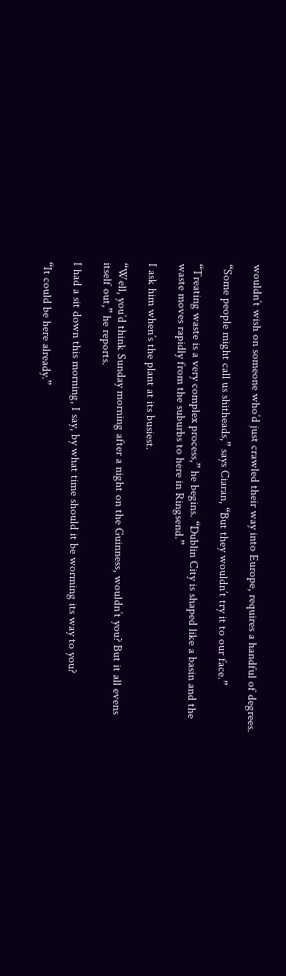wouldn’t wish on someone who’d just crawled their way into Europe, requires a handful of degrees.

“Some people might call us shitheads,” says Ciaran, “But they wouldn’t try it to our face.”

“Treating waste is a very complex process,” he begins. “Dublin City is shaped like a basin and the waste moves rapidly from the suburbs to here in Ringsend.”

I ask him when’s the plant at its busiest.

“Well, you’d think Sunday morning after a night on the Guinness, wouldn’t you? But it all evens itself out,” he reports.

I had a sit down this morning, I say, by what time should it be worming its way to you?

“It could be here already.”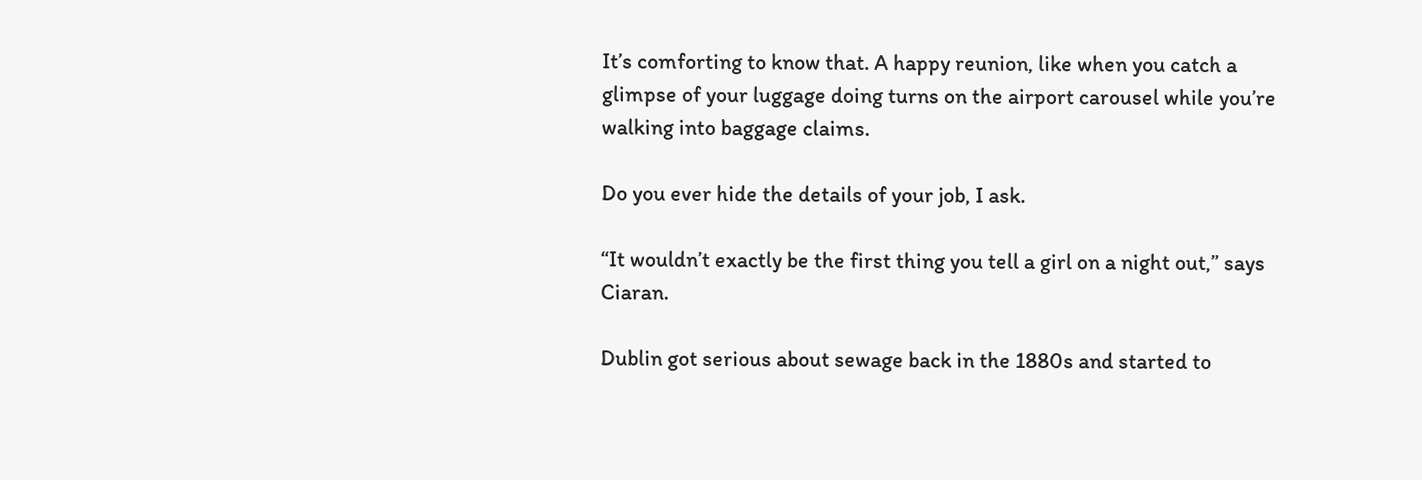It’s comforting to know that. A happy reunion, like when you catch a glimpse of your luggage doing turns on the airport carousel while you’re walking into baggage claims.

Do you ever hide the details of your job, I ask.

“It wouldn’t exactly be the first thing you tell a girl on a night out,” says Ciaran.

Dublin got serious about sewage back in the 1880s and started to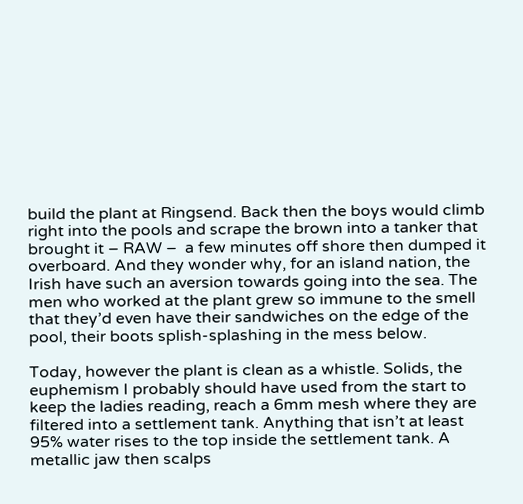build the plant at Ringsend. Back then the boys would climb right into the pools and scrape the brown into a tanker that brought it – RAW –  a few minutes off shore then dumped it overboard. And they wonder why, for an island nation, the Irish have such an aversion towards going into the sea. The men who worked at the plant grew so immune to the smell that they’d even have their sandwiches on the edge of the pool, their boots splish-splashing in the mess below.

Today, however the plant is clean as a whistle. Solids, the euphemism I probably should have used from the start to keep the ladies reading, reach a 6mm mesh where they are filtered into a settlement tank. Anything that isn’t at least 95% water rises to the top inside the settlement tank. A metallic jaw then scalps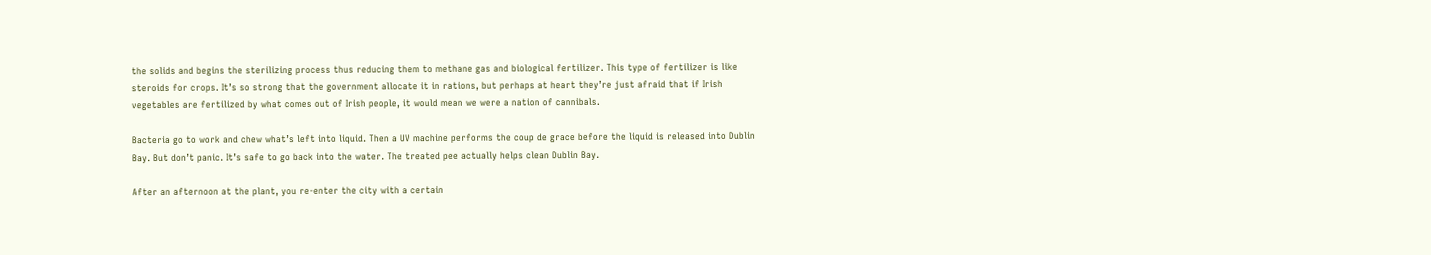the solids and begins the sterilizing process thus reducing them to methane gas and biological fertilizer. This type of fertilizer is like steroids for crops. It’s so strong that the government allocate it in rations, but perhaps at heart they’re just afraid that if Irish vegetables are fertilized by what comes out of Irish people, it would mean we were a nation of cannibals.

Bacteria go to work and chew what’s left into liquid. Then a UV machine performs the coup de grace before the liquid is released into Dublin Bay. But don’t panic. It’s safe to go back into the water. The treated pee actually helps clean Dublin Bay.

After an afternoon at the plant, you re-enter the city with a certain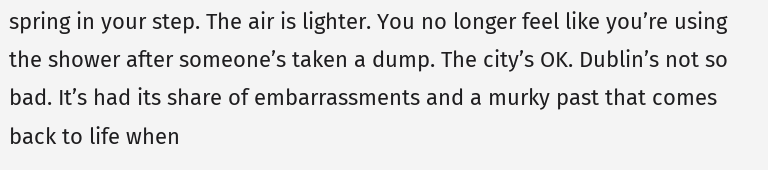spring in your step. The air is lighter. You no longer feel like you’re using the shower after someone’s taken a dump. The city’s OK. Dublin’s not so bad. It’s had its share of embarrassments and a murky past that comes back to life when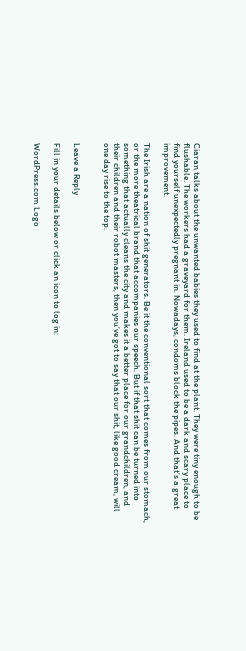Ciaran talks about the unwanted babies they used to find at the plant. They were tiny enough to be flushable. The workers had a graveyard for them. Ireland used to be a dark and scary place to find yourself unexpectedly pregnant in. Nowadays, condoms block the pipes. And that’s a great improvement.

The Irish are a nation of shit generators. Be it the conventional sort that comes from our stomach, or the more theatrical brand that accompanies our speech. But if that shit can be turned into something that actually cleans the city and makes it a better place for our grandchildren, and their children and their robot masters, then you’ve got to say that our shit, like good cream, will one day rise to the top.


Leave a Reply

Fill in your details below or click an icon to log in:

WordPress.com Logo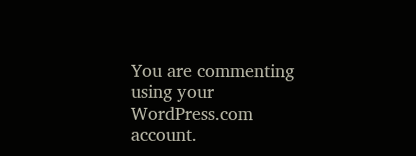You are commenting using your WordPress.com account.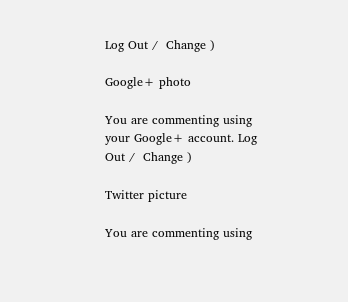Log Out /  Change )

Google+ photo

You are commenting using your Google+ account. Log Out /  Change )

Twitter picture

You are commenting using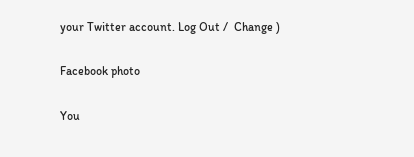your Twitter account. Log Out /  Change )

Facebook photo

You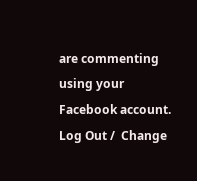are commenting using your Facebook account. Log Out /  Change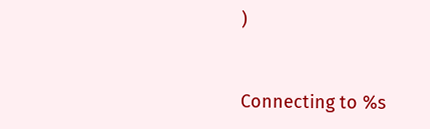)


Connecting to %s